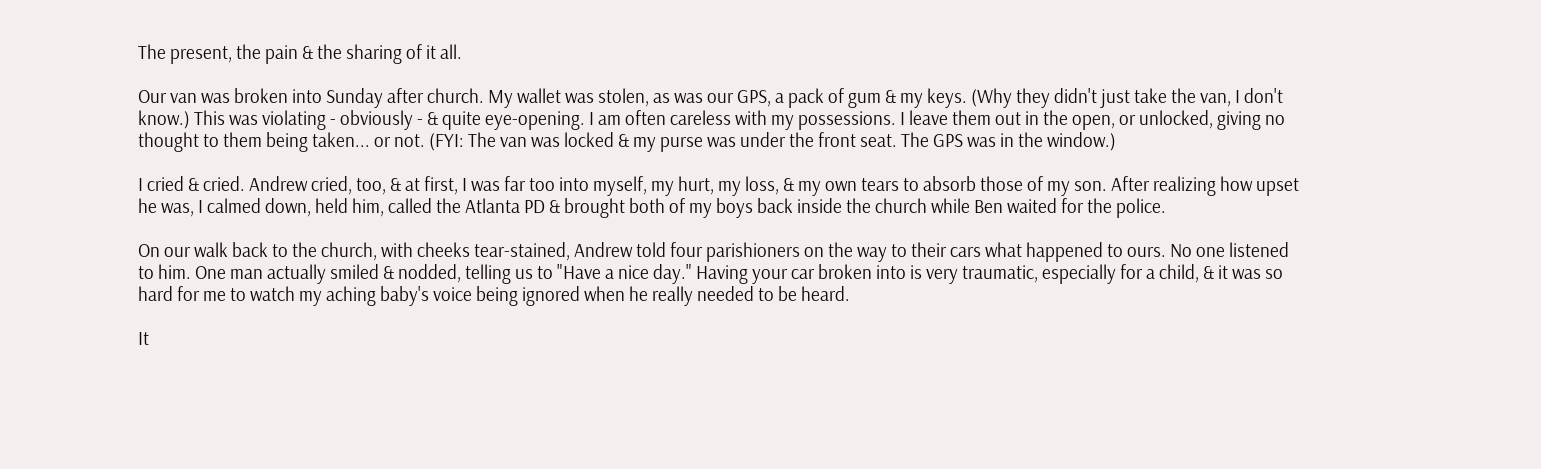The present, the pain & the sharing of it all.

Our van was broken into Sunday after church. My wallet was stolen, as was our GPS, a pack of gum & my keys. (Why they didn't just take the van, I don't know.) This was violating - obviously - & quite eye-opening. I am often careless with my possessions. I leave them out in the open, or unlocked, giving no thought to them being taken... or not. (FYI: The van was locked & my purse was under the front seat. The GPS was in the window.)

I cried & cried. Andrew cried, too, & at first, I was far too into myself, my hurt, my loss, & my own tears to absorb those of my son. After realizing how upset he was, I calmed down, held him, called the Atlanta PD & brought both of my boys back inside the church while Ben waited for the police.

On our walk back to the church, with cheeks tear-stained, Andrew told four parishioners on the way to their cars what happened to ours. No one listened to him. One man actually smiled & nodded, telling us to "Have a nice day." Having your car broken into is very traumatic, especially for a child, & it was so hard for me to watch my aching baby's voice being ignored when he really needed to be heard.

It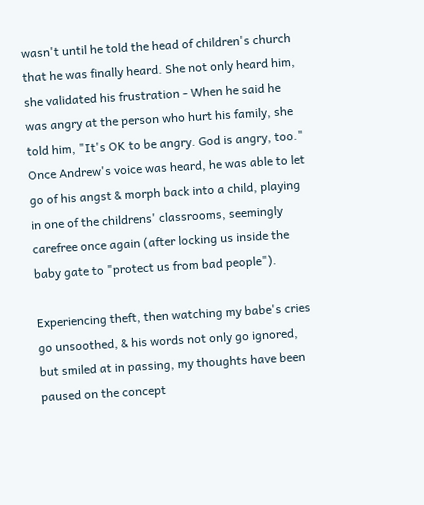wasn't until he told the head of children's church that he was finally heard. She not only heard him, she validated his frustration - When he said he was angry at the person who hurt his family, she told him, "It's OK to be angry. God is angry, too." Once Andrew's voice was heard, he was able to let go of his angst & morph back into a child, playing in one of the childrens' classrooms, seemingly carefree once again (after locking us inside the baby gate to "protect us from bad people").

Experiencing theft, then watching my babe's cries go unsoothed, & his words not only go ignored, but smiled at in passing, my thoughts have been paused on the concept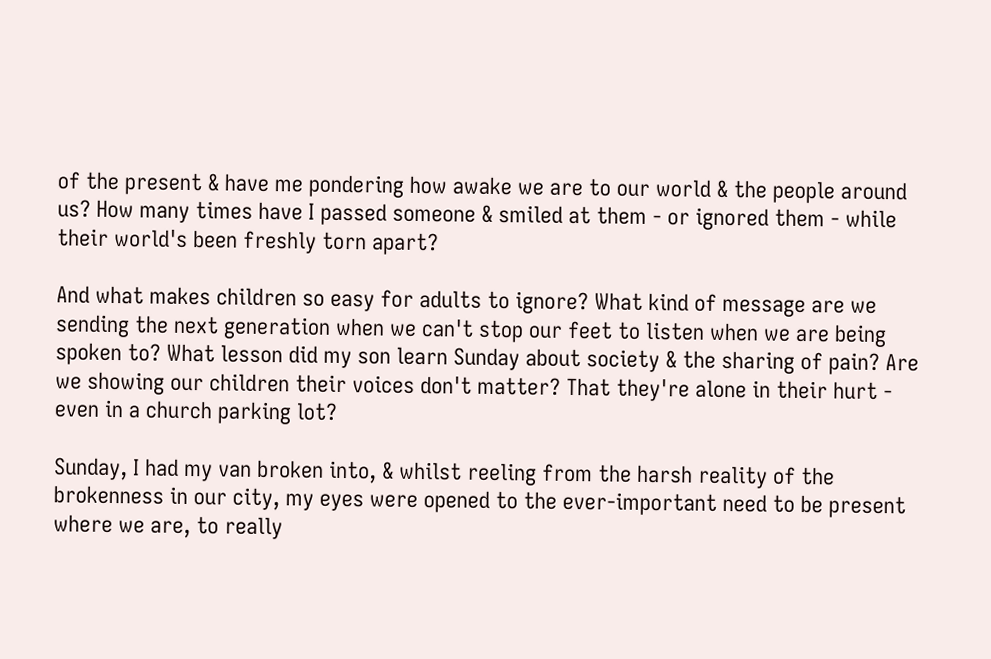of the present & have me pondering how awake we are to our world & the people around us? How many times have I passed someone & smiled at them - or ignored them - while their world's been freshly torn apart?

And what makes children so easy for adults to ignore? What kind of message are we sending the next generation when we can't stop our feet to listen when we are being spoken to? What lesson did my son learn Sunday about society & the sharing of pain? Are we showing our children their voices don't matter? That they're alone in their hurt - even in a church parking lot?

Sunday, I had my van broken into, & whilst reeling from the harsh reality of the brokenness in our city, my eyes were opened to the ever-important need to be present where we are, to really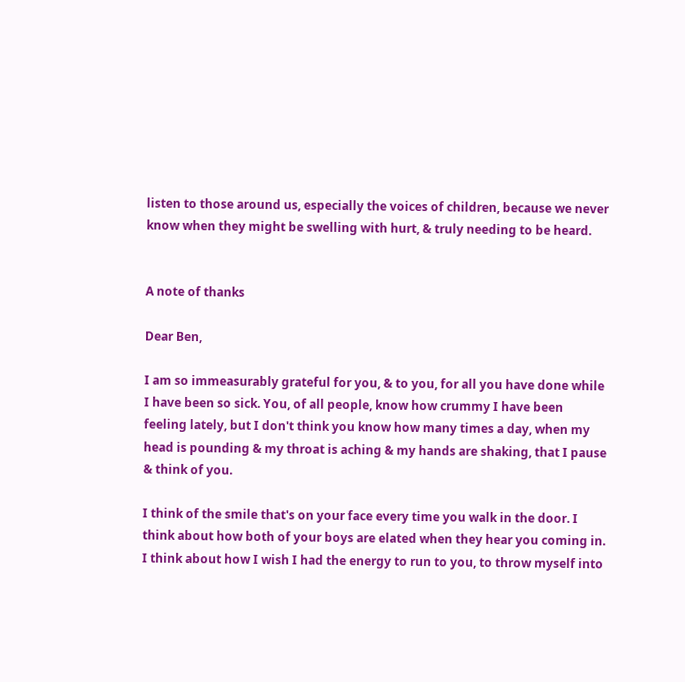listen to those around us, especially the voices of children, because we never know when they might be swelling with hurt, & truly needing to be heard.


A note of thanks

Dear Ben,

I am so immeasurably grateful for you, & to you, for all you have done while I have been so sick. You, of all people, know how crummy I have been feeling lately, but I don't think you know how many times a day, when my head is pounding & my throat is aching & my hands are shaking, that I pause & think of you.

I think of the smile that's on your face every time you walk in the door. I think about how both of your boys are elated when they hear you coming in. I think about how I wish I had the energy to run to you, to throw myself into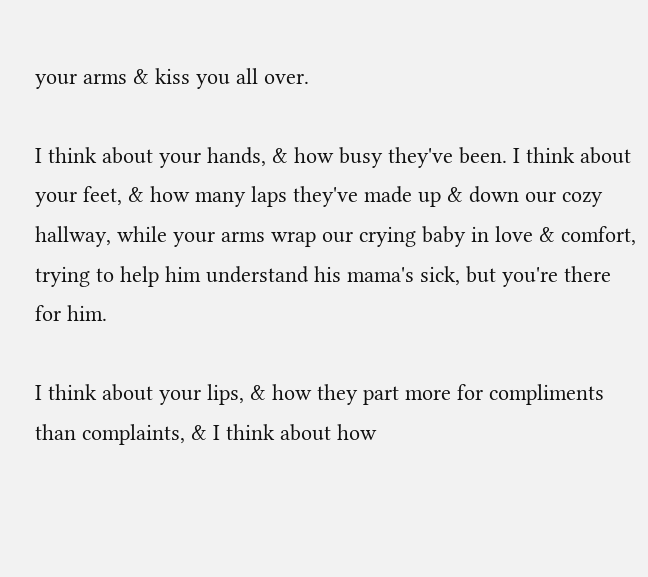your arms & kiss you all over.

I think about your hands, & how busy they've been. I think about your feet, & how many laps they've made up & down our cozy hallway, while your arms wrap our crying baby in love & comfort, trying to help him understand his mama's sick, but you're there for him.

I think about your lips, & how they part more for compliments than complaints, & I think about how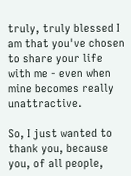truly, truly blessed I am that you've chosen to share your life with me - even when mine becomes really unattractive.

So, I just wanted to thank you, because you, of all people,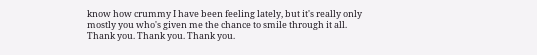know how crummy I have been feeling lately, but it's really only mostly you who's given me the chance to smile through it all. Thank you. Thank you. Thank you.